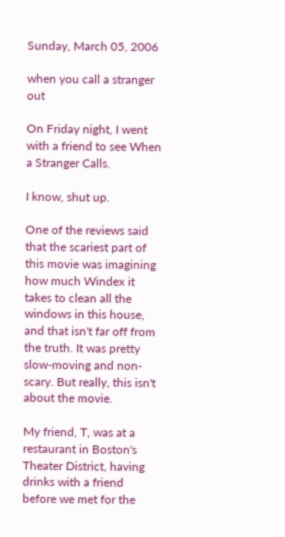Sunday, March 05, 2006

when you call a stranger out

On Friday night, I went with a friend to see When a Stranger Calls.

I know, shut up.

One of the reviews said that the scariest part of this movie was imagining how much Windex it takes to clean all the windows in this house, and that isn't far off from the truth. It was pretty slow-moving and non-scary. But really, this isn't about the movie.

My friend, T, was at a restaurant in Boston's Theater District, having drinks with a friend before we met for the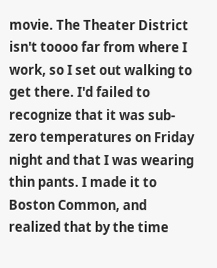movie. The Theater District isn't toooo far from where I work, so I set out walking to get there. I'd failed to recognize that it was sub-zero temperatures on Friday night and that I was wearing thin pants. I made it to Boston Common, and realized that by the time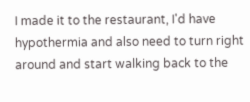I made it to the restaurant, I'd have hypothermia and also need to turn right around and start walking back to the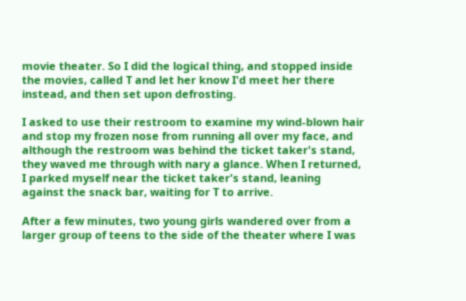movie theater. So I did the logical thing, and stopped inside the movies, called T and let her know I'd meet her there instead, and then set upon defrosting.

I asked to use their restroom to examine my wind-blown hair and stop my frozen nose from running all over my face, and although the restroom was behind the ticket taker's stand, they waved me through with nary a glance. When I returned, I parked myself near the ticket taker's stand, leaning against the snack bar, waiting for T to arrive.

After a few minutes, two young girls wandered over from a larger group of teens to the side of the theater where I was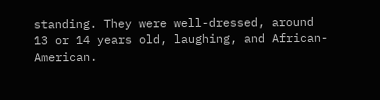standing. They were well-dressed, around 13 or 14 years old, laughing, and African-American.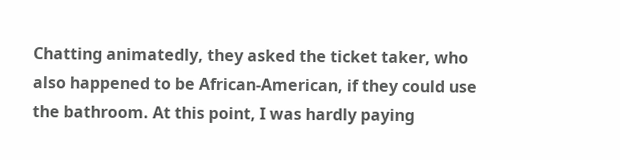Chatting animatedly, they asked the ticket taker, who also happened to be African-American, if they could use the bathroom. At this point, I was hardly paying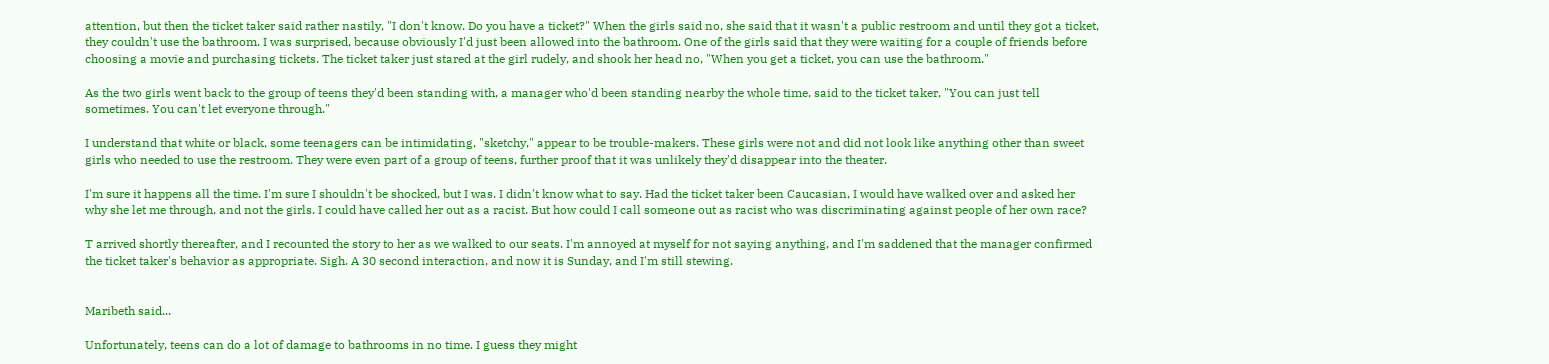attention, but then the ticket taker said rather nastily, "I don't know. Do you have a ticket?" When the girls said no, she said that it wasn't a public restroom and until they got a ticket, they couldn't use the bathroom. I was surprised, because obviously I'd just been allowed into the bathroom. One of the girls said that they were waiting for a couple of friends before choosing a movie and purchasing tickets. The ticket taker just stared at the girl rudely, and shook her head no, "When you get a ticket, you can use the bathroom."

As the two girls went back to the group of teens they'd been standing with, a manager who'd been standing nearby the whole time, said to the ticket taker, "You can just tell sometimes. You can't let everyone through."

I understand that white or black, some teenagers can be intimidating, "sketchy," appear to be trouble-makers. These girls were not and did not look like anything other than sweet girls who needed to use the restroom. They were even part of a group of teens, further proof that it was unlikely they'd disappear into the theater.

I'm sure it happens all the time. I'm sure I shouldn't be shocked, but I was. I didn't know what to say. Had the ticket taker been Caucasian, I would have walked over and asked her why she let me through, and not the girls. I could have called her out as a racist. But how could I call someone out as racist who was discriminating against people of her own race?

T arrived shortly thereafter, and I recounted the story to her as we walked to our seats. I'm annoyed at myself for not saying anything, and I'm saddened that the manager confirmed the ticket taker's behavior as appropriate. Sigh. A 30 second interaction, and now it is Sunday, and I'm still stewing.


Maribeth said...

Unfortunately, teens can do a lot of damage to bathrooms in no time. I guess they might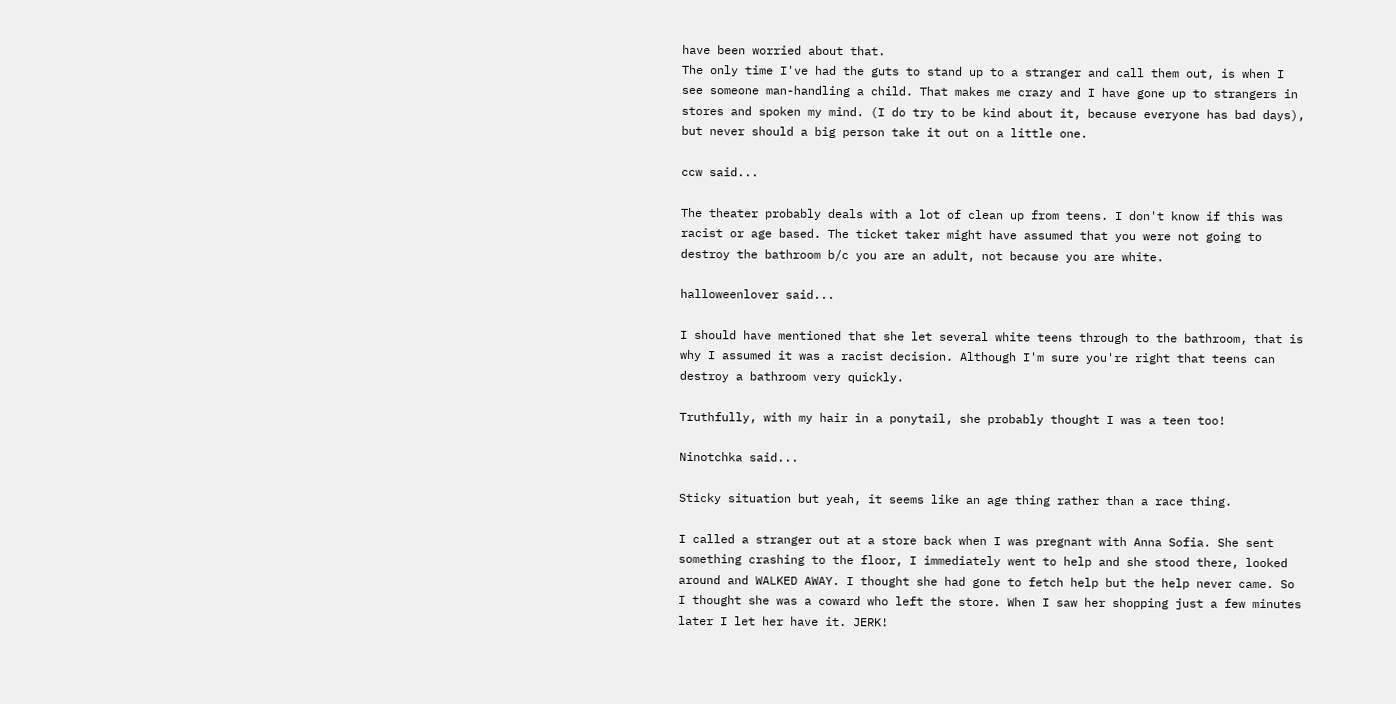have been worried about that.
The only time I've had the guts to stand up to a stranger and call them out, is when I see someone man-handling a child. That makes me crazy and I have gone up to strangers in stores and spoken my mind. (I do try to be kind about it, because everyone has bad days), but never should a big person take it out on a little one.

ccw said...

The theater probably deals with a lot of clean up from teens. I don't know if this was racist or age based. The ticket taker might have assumed that you were not going to destroy the bathroom b/c you are an adult, not because you are white.

halloweenlover said...

I should have mentioned that she let several white teens through to the bathroom, that is why I assumed it was a racist decision. Although I'm sure you're right that teens can destroy a bathroom very quickly.

Truthfully, with my hair in a ponytail, she probably thought I was a teen too!

Ninotchka said...

Sticky situation but yeah, it seems like an age thing rather than a race thing.

I called a stranger out at a store back when I was pregnant with Anna Sofia. She sent something crashing to the floor, I immediately went to help and she stood there, looked around and WALKED AWAY. I thought she had gone to fetch help but the help never came. So I thought she was a coward who left the store. When I saw her shopping just a few minutes later I let her have it. JERK!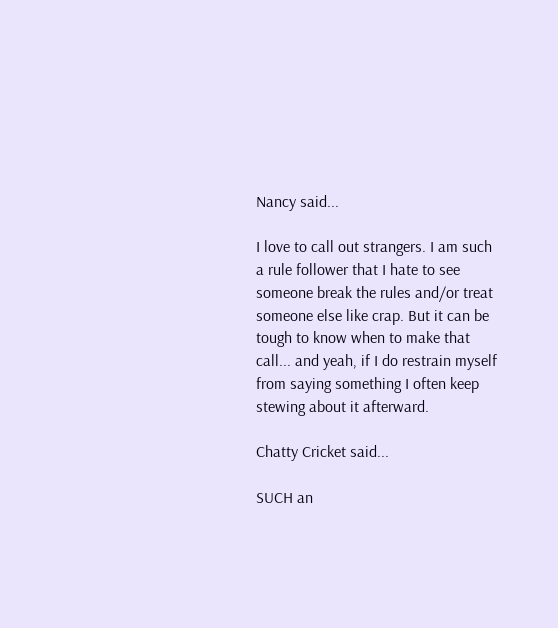Nancy said...

I love to call out strangers. I am such a rule follower that I hate to see someone break the rules and/or treat someone else like crap. But it can be tough to know when to make that call... and yeah, if I do restrain myself from saying something I often keep stewing about it afterward.

Chatty Cricket said...

SUCH an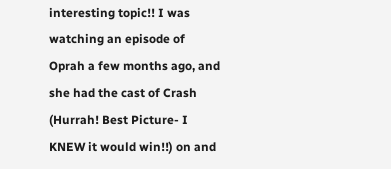interesting topic!! I was watching an episode of Oprah a few months ago, and she had the cast of Crash (Hurrah! Best Picture- I KNEW it would win!!) on and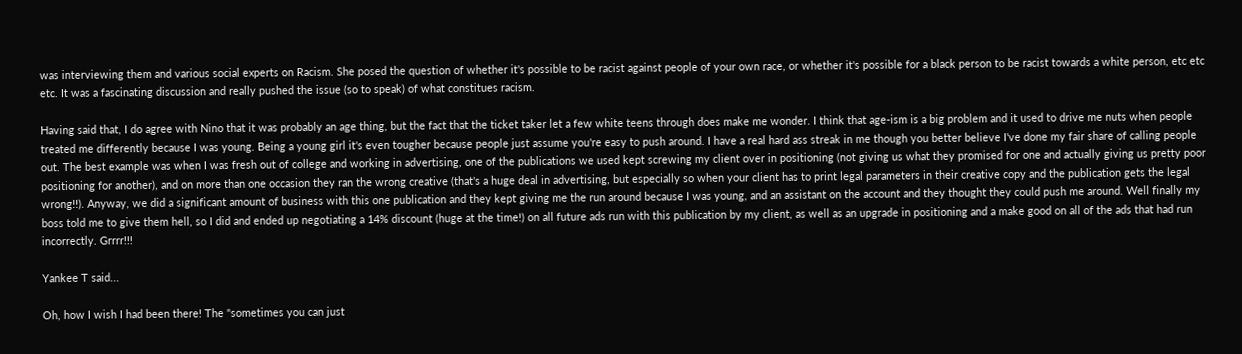was interviewing them and various social experts on Racism. She posed the question of whether it's possible to be racist against people of your own race, or whether it's possible for a black person to be racist towards a white person, etc etc etc. It was a fascinating discussion and really pushed the issue (so to speak) of what constitues racism.

Having said that, I do agree with Nino that it was probably an age thing, but the fact that the ticket taker let a few white teens through does make me wonder. I think that age-ism is a big problem and it used to drive me nuts when people treated me differently because I was young. Being a young girl it's even tougher because people just assume you're easy to push around. I have a real hard ass streak in me though you better believe I've done my fair share of calling people out. The best example was when I was fresh out of college and working in advertising, one of the publications we used kept screwing my client over in positioning (not giving us what they promised for one and actually giving us pretty poor positioning for another), and on more than one occasion they ran the wrong creative (that's a huge deal in advertising, but especially so when your client has to print legal parameters in their creative copy and the publication gets the legal wrong!!). Anyway, we did a significant amount of business with this one publication and they kept giving me the run around because I was young, and an assistant on the account and they thought they could push me around. Well finally my boss told me to give them hell, so I did and ended up negotiating a 14% discount (huge at the time!) on all future ads run with this publication by my client, as well as an upgrade in positioning and a make good on all of the ads that had run incorrectly. Grrrr!!!

Yankee T said...

Oh, how I wish I had been there! The "sometimes you can just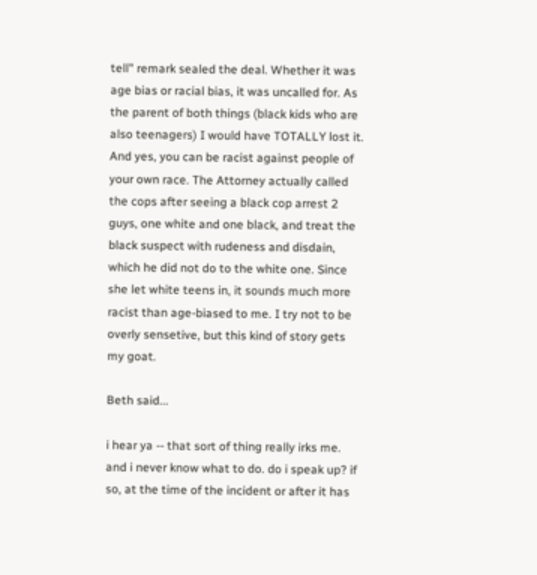tell" remark sealed the deal. Whether it was age bias or racial bias, it was uncalled for. As the parent of both things (black kids who are also teenagers) I would have TOTALLY lost it. And yes, you can be racist against people of your own race. The Attorney actually called the cops after seeing a black cop arrest 2 guys, one white and one black, and treat the black suspect with rudeness and disdain, which he did not do to the white one. Since she let white teens in, it sounds much more racist than age-biased to me. I try not to be overly sensetive, but this kind of story gets my goat.

Beth said...

i hear ya -- that sort of thing really irks me. and i never know what to do. do i speak up? if so, at the time of the incident or after it has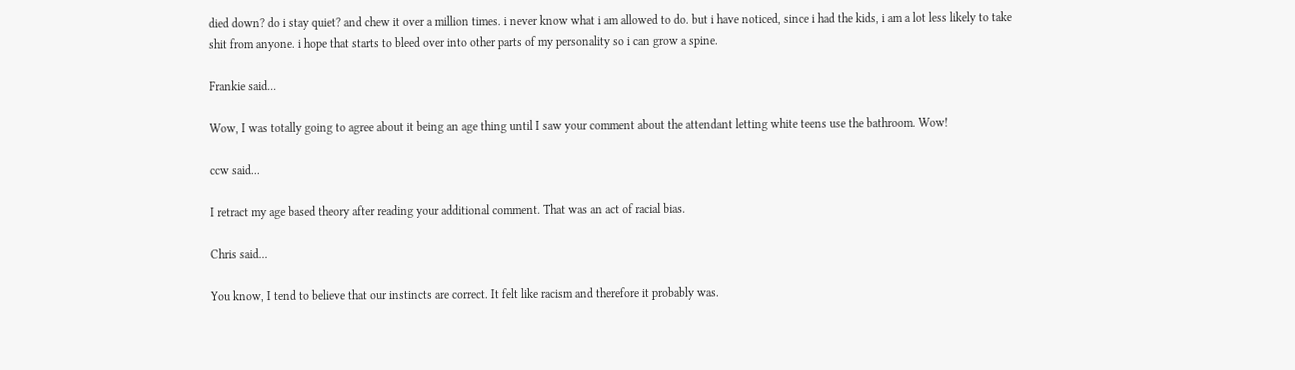died down? do i stay quiet? and chew it over a million times. i never know what i am allowed to do. but i have noticed, since i had the kids, i am a lot less likely to take shit from anyone. i hope that starts to bleed over into other parts of my personality so i can grow a spine.

Frankie said...

Wow, I was totally going to agree about it being an age thing until I saw your comment about the attendant letting white teens use the bathroom. Wow!

ccw said...

I retract my age based theory after reading your additional comment. That was an act of racial bias.

Chris said...

You know, I tend to believe that our instincts are correct. It felt like racism and therefore it probably was.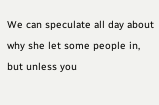We can speculate all day about why she let some people in, but unless you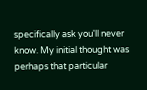specifically ask you'll never know. My initial thought was perhaps that particular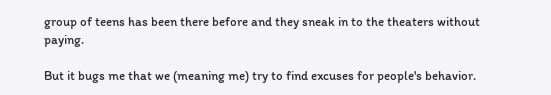group of teens has been there before and they sneak in to the theaters without paying.

But it bugs me that we (meaning me) try to find excuses for people's behavior.